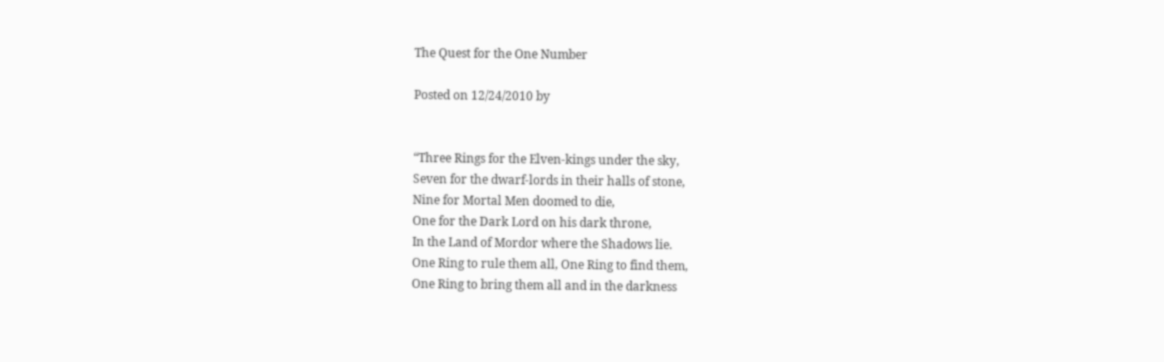The Quest for the One Number

Posted on 12/24/2010 by


“Three Rings for the Elven-kings under the sky,
Seven for the dwarf-lords in their halls of stone,
Nine for Mortal Men doomed to die,
One for the Dark Lord on his dark throne,
In the Land of Mordor where the Shadows lie.
One Ring to rule them all, One Ring to find them,
One Ring to bring them all and in the darkness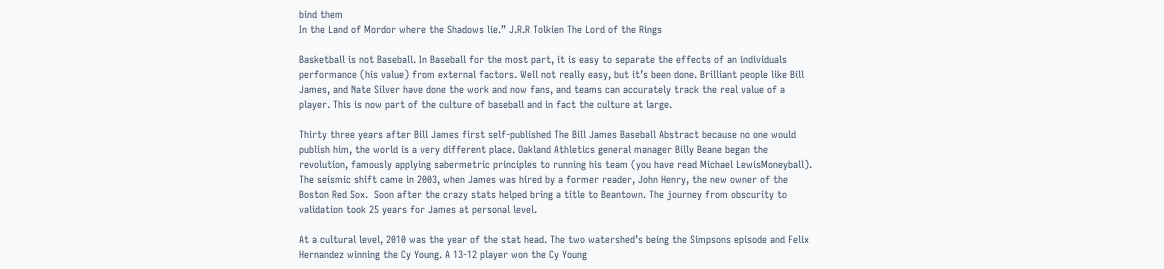bind them
In the Land of Mordor where the Shadows lie.” J.R.R Tolkien The Lord of the Rings

Basketball is not Baseball. In Baseball for the most part, it is easy to separate the effects of an individuals performance (his value) from external factors. Well not really easy, but it’s been done. Brilliant people like Bill James, and Nate Silver have done the work and now fans, and teams can accurately track the real value of a player. This is now part of the culture of baseball and in fact the culture at large.

Thirty three years after Bill James first self-published The Bill James Baseball Abstract because no one would publish him, the world is a very different place. Oakland Athletics general manager Billy Beane began the revolution, famously applying sabermetric principles to running his team (you have read Michael LewisMoneyball). The seismic shift came in 2003, when James was hired by a former reader, John Henry, the new owner of the Boston Red Sox.  Soon after the crazy stats helped bring a title to Beantown. The journey from obscurity to validation took 25 years for James at personal level.

At a cultural level, 2010 was the year of the stat head. The two watershed’s being the Simpsons episode and Felix Hernandez winning the Cy Young. A 13-12 player won the Cy Young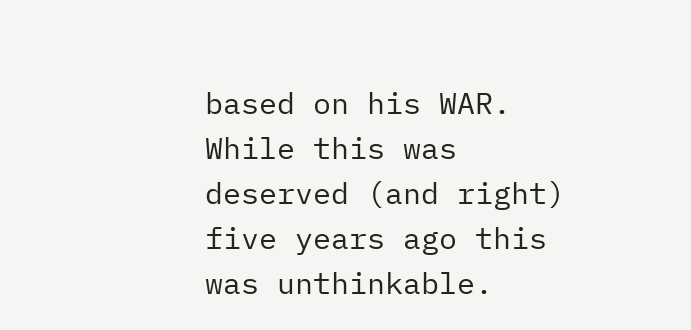based on his WAR. While this was deserved (and right) five years ago this was unthinkable.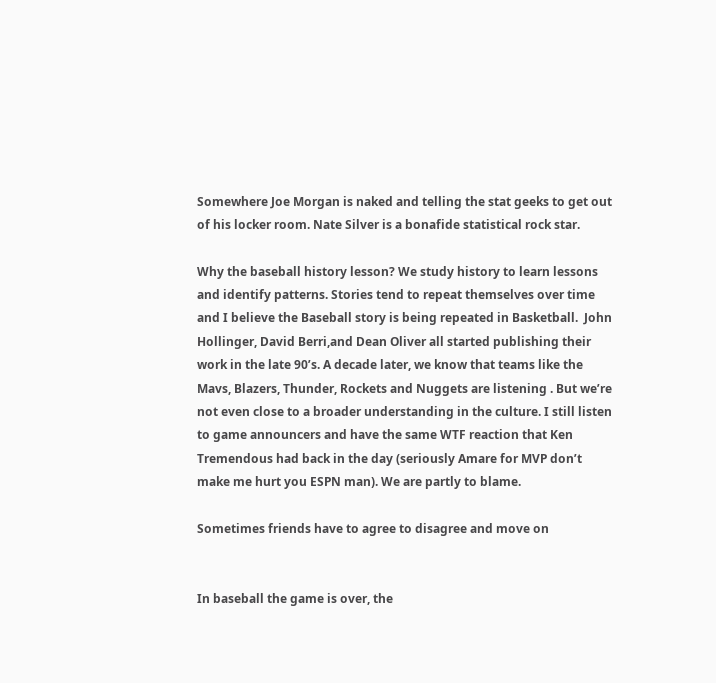Somewhere Joe Morgan is naked and telling the stat geeks to get out of his locker room. Nate Silver is a bonafide statistical rock star.

Why the baseball history lesson? We study history to learn lessons and identify patterns. Stories tend to repeat themselves over time and I believe the Baseball story is being repeated in Basketball.  John Hollinger, David Berri,and Dean Oliver all started publishing their work in the late 90’s. A decade later, we know that teams like the Mavs, Blazers, Thunder, Rockets and Nuggets are listening . But we’re not even close to a broader understanding in the culture. I still listen to game announcers and have the same WTF reaction that Ken Tremendous had back in the day (seriously Amare for MVP don’t make me hurt you ESPN man). We are partly to blame.

Sometimes friends have to agree to disagree and move on


In baseball the game is over, the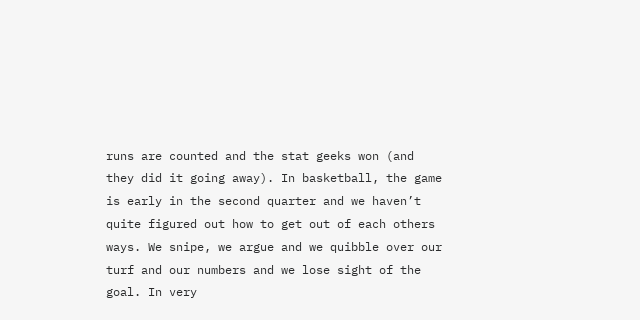runs are counted and the stat geeks won (and they did it going away). In basketball, the game is early in the second quarter and we haven’t quite figured out how to get out of each others ways. We snipe, we argue and we quibble over our turf and our numbers and we lose sight of the goal. In very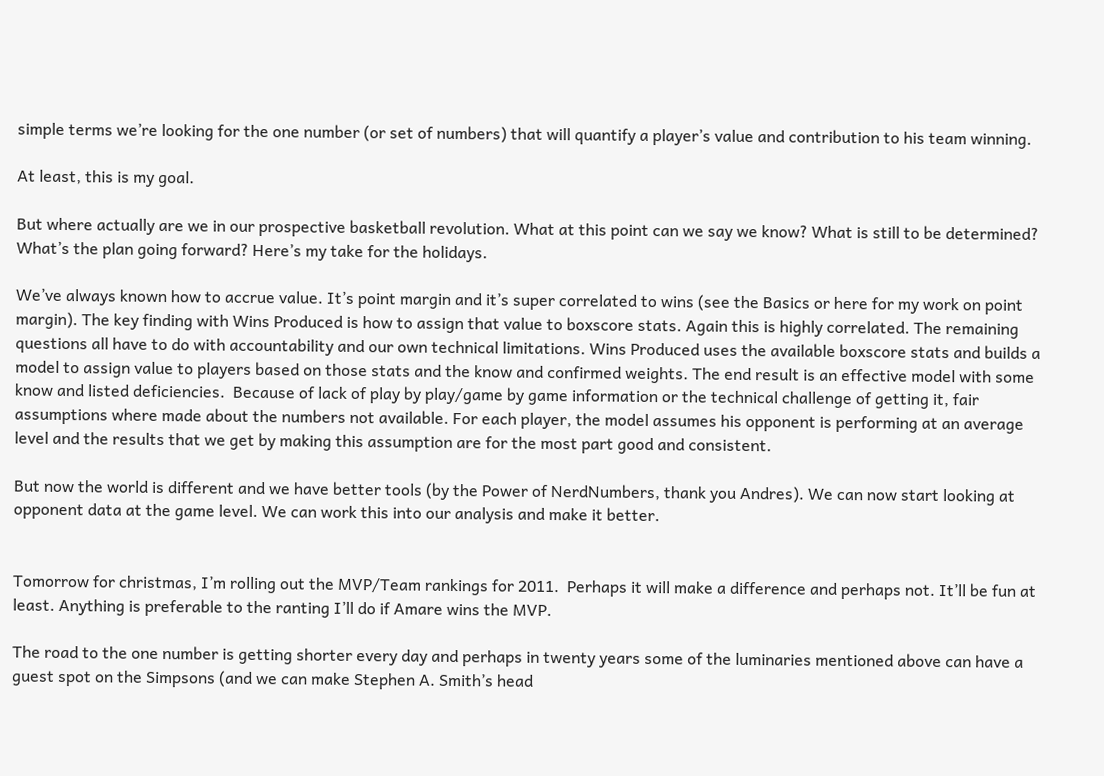simple terms we’re looking for the one number (or set of numbers) that will quantify a player’s value and contribution to his team winning.

At least, this is my goal.

But where actually are we in our prospective basketball revolution. What at this point can we say we know? What is still to be determined? What’s the plan going forward? Here’s my take for the holidays.

We’ve always known how to accrue value. It’s point margin and it’s super correlated to wins (see the Basics or here for my work on point margin). The key finding with Wins Produced is how to assign that value to boxscore stats. Again this is highly correlated. The remaining questions all have to do with accountability and our own technical limitations. Wins Produced uses the available boxscore stats and builds a model to assign value to players based on those stats and the know and confirmed weights. The end result is an effective model with some know and listed deficiencies.  Because of lack of play by play/game by game information or the technical challenge of getting it, fair assumptions where made about the numbers not available. For each player, the model assumes his opponent is performing at an average level and the results that we get by making this assumption are for the most part good and consistent.

But now the world is different and we have better tools (by the Power of NerdNumbers, thank you Andres). We can now start looking at opponent data at the game level. We can work this into our analysis and make it better.


Tomorrow for christmas, I’m rolling out the MVP/Team rankings for 2011.  Perhaps it will make a difference and perhaps not. It’ll be fun at least. Anything is preferable to the ranting I’ll do if Amare wins the MVP.

The road to the one number is getting shorter every day and perhaps in twenty years some of the luminaries mentioned above can have a guest spot on the Simpsons (and we can make Stephen A. Smith’s head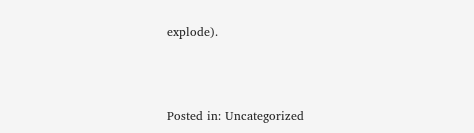explode).



Posted in: Uncategorized